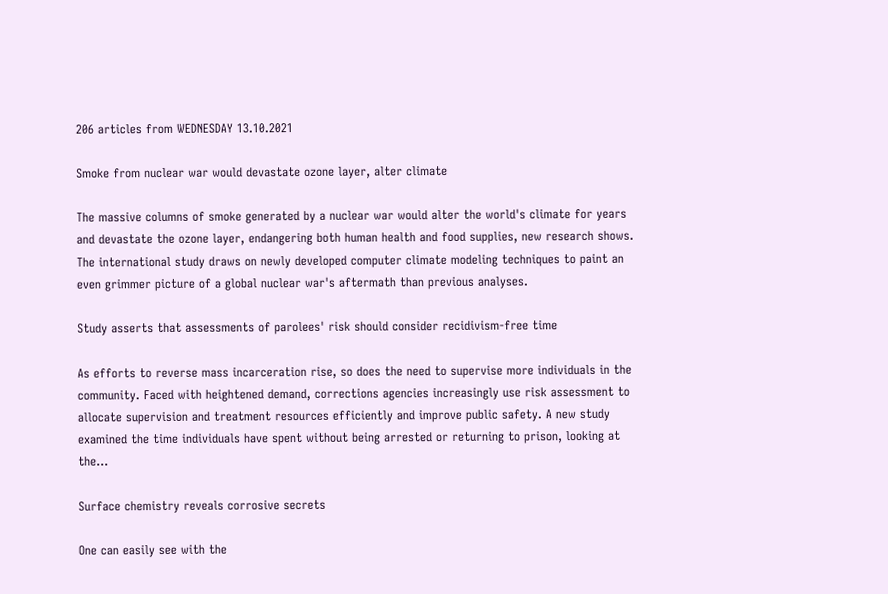206 articles from WEDNESDAY 13.10.2021

Smoke from nuclear war would devastate ozone layer, alter climate

The massive columns of smoke generated by a nuclear war would alter the world's climate for years and devastate the ozone layer, endangering both human health and food supplies, new research shows. The international study draws on newly developed computer climate modeling techniques to paint an even grimmer picture of a global nuclear war's aftermath than previous analyses.

Study asserts that assessments of parolees' risk should consider recidivism-free time

As efforts to reverse mass incarceration rise, so does the need to supervise more individuals in the community. Faced with heightened demand, corrections agencies increasingly use risk assessment to allocate supervision and treatment resources efficiently and improve public safety. A new study examined the time individuals have spent without being arrested or returning to prison, looking at the...

Surface chemistry reveals corrosive secrets

One can easily see with the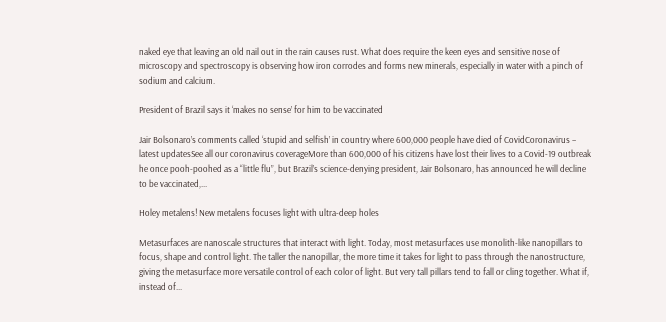naked eye that leaving an old nail out in the rain causes rust. What does require the keen eyes and sensitive nose of microscopy and spectroscopy is observing how iron corrodes and forms new minerals, especially in water with a pinch of sodium and calcium.

President of Brazil says it ‘makes no sense’ for him to be vaccinated

Jair Bolsonaro’s comments called ‘stupid and selfish’ in country where 600,000 people have died of CovidCoronavirus – latest updatesSee all our coronavirus coverageMore than 600,000 of his citizens have lost their lives to a Covid-19 outbreak he once pooh-poohed as a “little flu”, but Brazil’s science-denying president, Jair Bolsonaro, has announced he will decline to be vaccinated,...

Holey metalens! New metalens focuses light with ultra-deep holes

Metasurfaces are nanoscale structures that interact with light. Today, most metasurfaces use monolith-like nanopillars to focus, shape and control light. The taller the nanopillar, the more time it takes for light to pass through the nanostructure, giving the metasurface more versatile control of each color of light. But very tall pillars tend to fall or cling together. What if, instead of...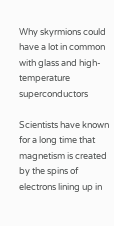Why skyrmions could have a lot in common with glass and high-temperature superconductors

Scientists have known for a long time that magnetism is created by the spins of electrons lining up in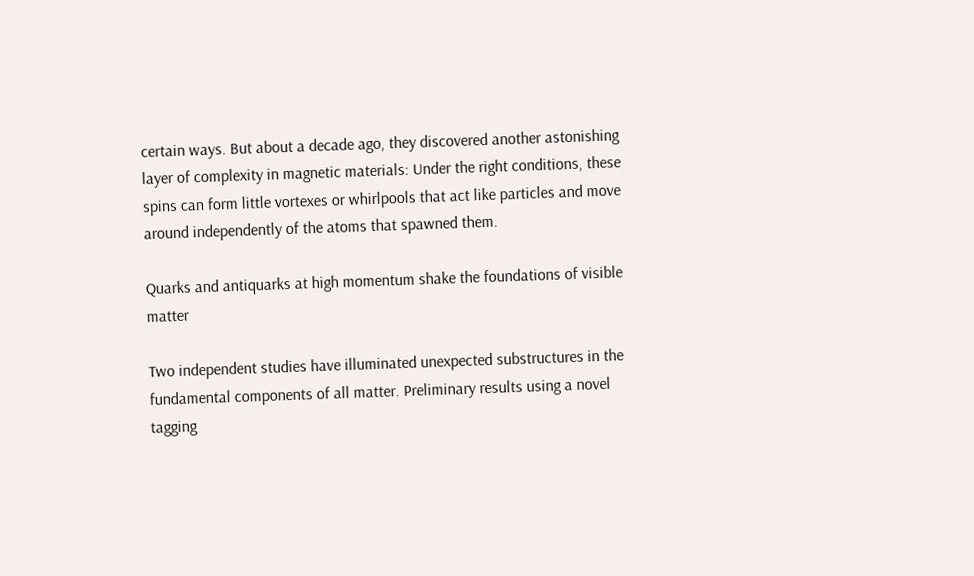certain ways. But about a decade ago, they discovered another astonishing layer of complexity in magnetic materials: Under the right conditions, these spins can form little vortexes or whirlpools that act like particles and move around independently of the atoms that spawned them.

Quarks and antiquarks at high momentum shake the foundations of visible matter

Two independent studies have illuminated unexpected substructures in the fundamental components of all matter. Preliminary results using a novel tagging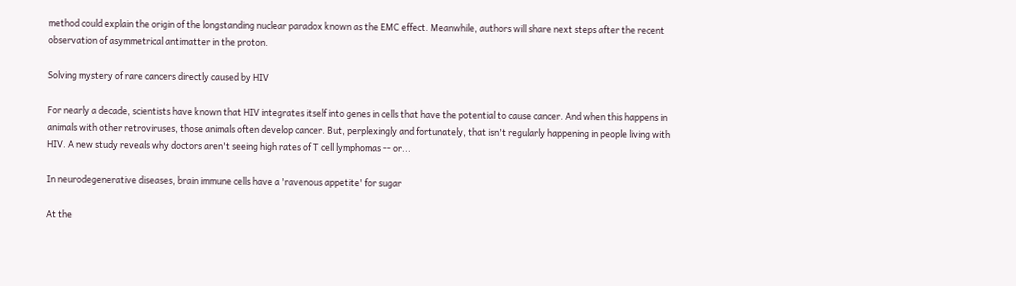method could explain the origin of the longstanding nuclear paradox known as the EMC effect. Meanwhile, authors will share next steps after the recent observation of asymmetrical antimatter in the proton.

Solving mystery of rare cancers directly caused by HIV

For nearly a decade, scientists have known that HIV integrates itself into genes in cells that have the potential to cause cancer. And when this happens in animals with other retroviruses, those animals often develop cancer. But, perplexingly and fortunately, that isn't regularly happening in people living with HIV. A new study reveals why doctors aren't seeing high rates of T cell lymphomas -- or...

In neurodegenerative diseases, brain immune cells have a 'ravenous appetite' for sugar

At the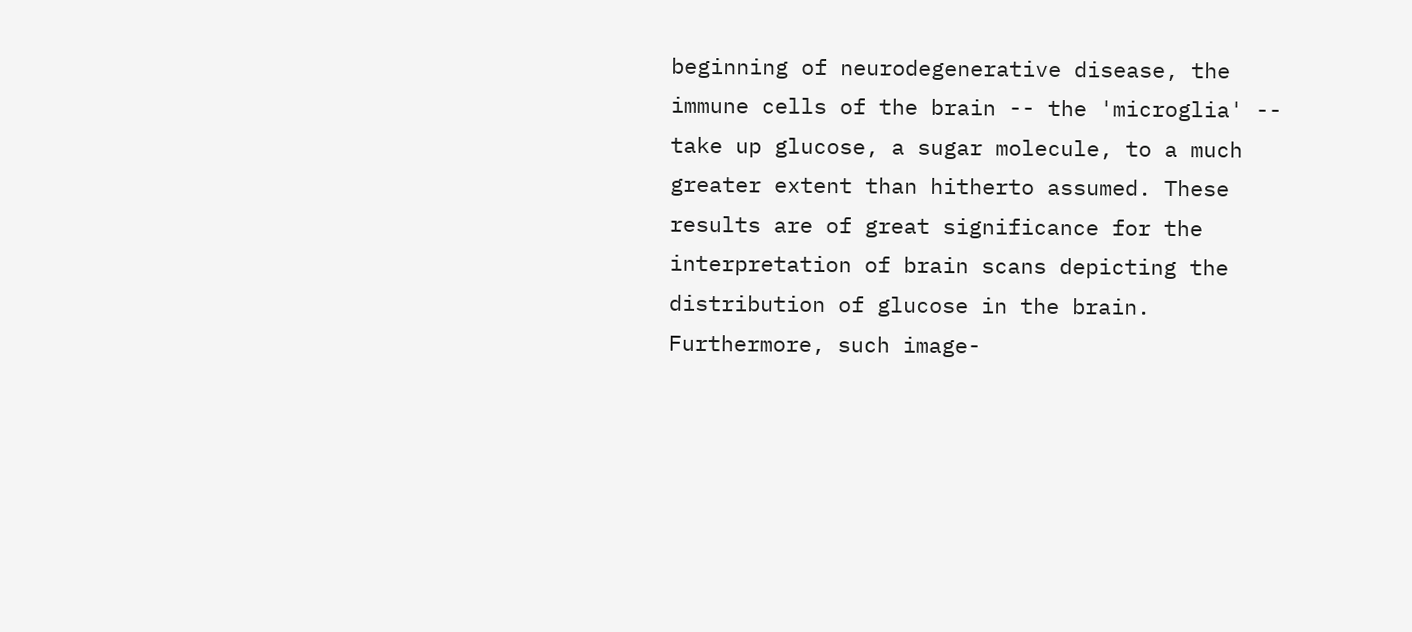beginning of neurodegenerative disease, the immune cells of the brain -- the 'microglia' -- take up glucose, a sugar molecule, to a much greater extent than hitherto assumed. These results are of great significance for the interpretation of brain scans depicting the distribution of glucose in the brain. Furthermore, such image-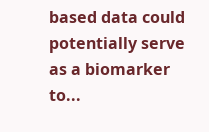based data could potentially serve as a biomarker to...